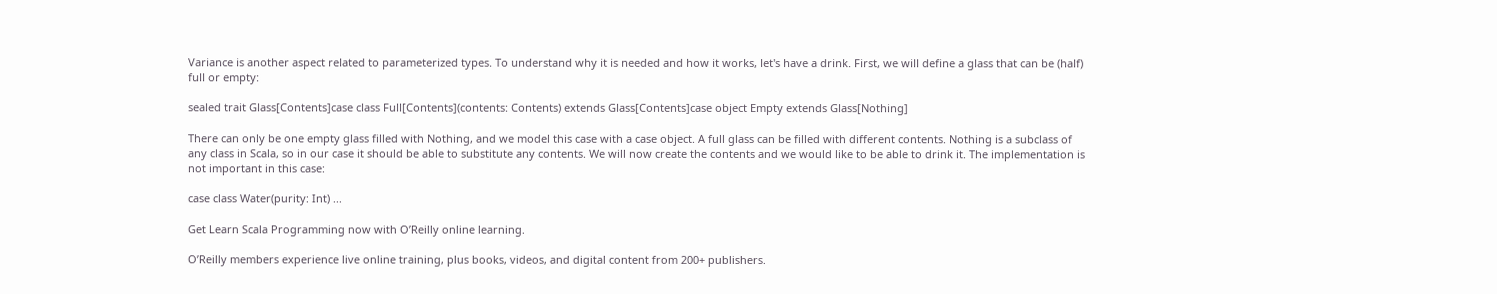Variance is another aspect related to parameterized types. To understand why it is needed and how it works, let's have a drink. First, we will define a glass that can be (half) full or empty:

sealed trait Glass[Contents]case class Full[Contents](contents: Contents) extends Glass[Contents]case object Empty extends Glass[Nothing]

There can only be one empty glass filled with Nothing, and we model this case with a case object. A full glass can be filled with different contents. Nothing is a subclass of any class in Scala, so in our case it should be able to substitute any contents. We will now create the contents and we would like to be able to drink it. The implementation is not important in this case:

case class Water(purity: Int) ...

Get Learn Scala Programming now with O’Reilly online learning.

O’Reilly members experience live online training, plus books, videos, and digital content from 200+ publishers.